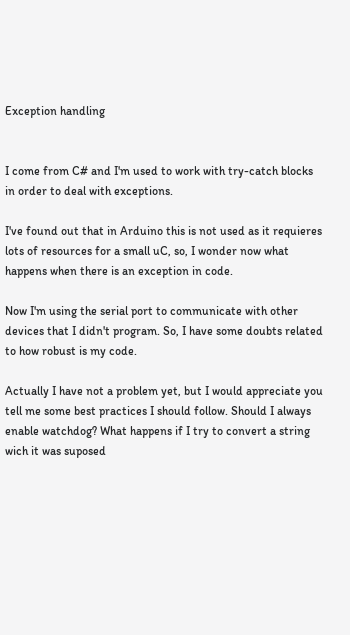Exception handling


I come from C# and I'm used to work with try-catch blocks in order to deal with exceptions.

I've found out that in Arduino this is not used as it requieres lots of resources for a small uC, so, I wonder now what happens when there is an exception in code.

Now I'm using the serial port to communicate with other devices that I didn't program. So, I have some doubts related to how robust is my code.

Actually I have not a problem yet, but I would appreciate you tell me some best practices I should follow. Should I always enable watchdog? What happens if I try to convert a string wich it was suposed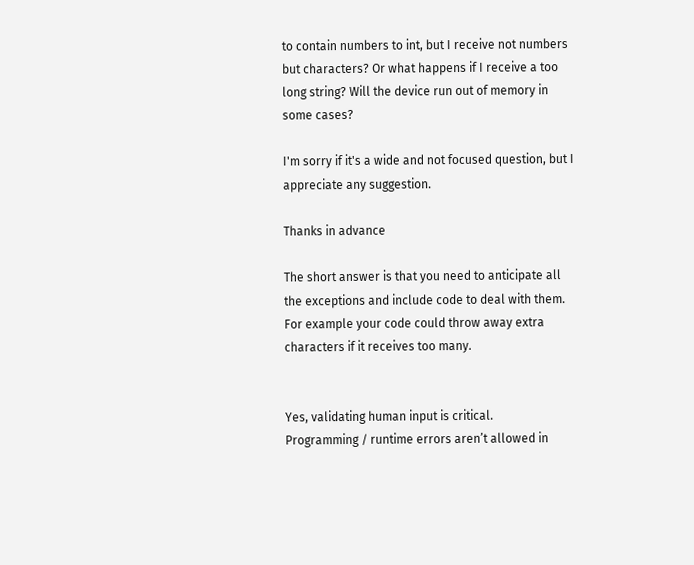to contain numbers to int, but I receive not numbers but characters? Or what happens if I receive a too long string? Will the device run out of memory in some cases?

I'm sorry if it's a wide and not focused question, but I appreciate any suggestion.

Thanks in advance

The short answer is that you need to anticipate all the exceptions and include code to deal with them. For example your code could throw away extra characters if it receives too many.


Yes, validating human input is critical.
Programming / runtime errors aren’t allowed in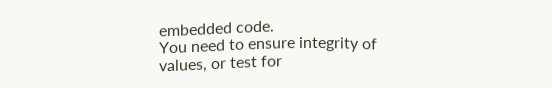embedded code.
You need to ensure integrity of values, or test for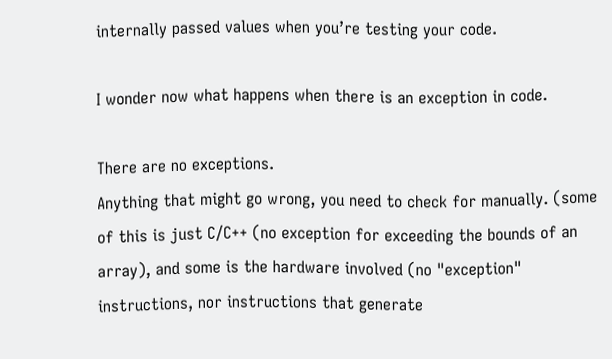internally passed values when you’re testing your code.

I wonder now what happens when there is an exception in code.

There are no exceptions.
Anything that might go wrong, you need to check for manually. (some of this is just C/C++ (no exception for exceeding the bounds of an array), and some is the hardware involved (no "exception" instructions, nor instructions that generate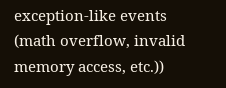exception-like events (math overflow, invalid memory access, etc.))